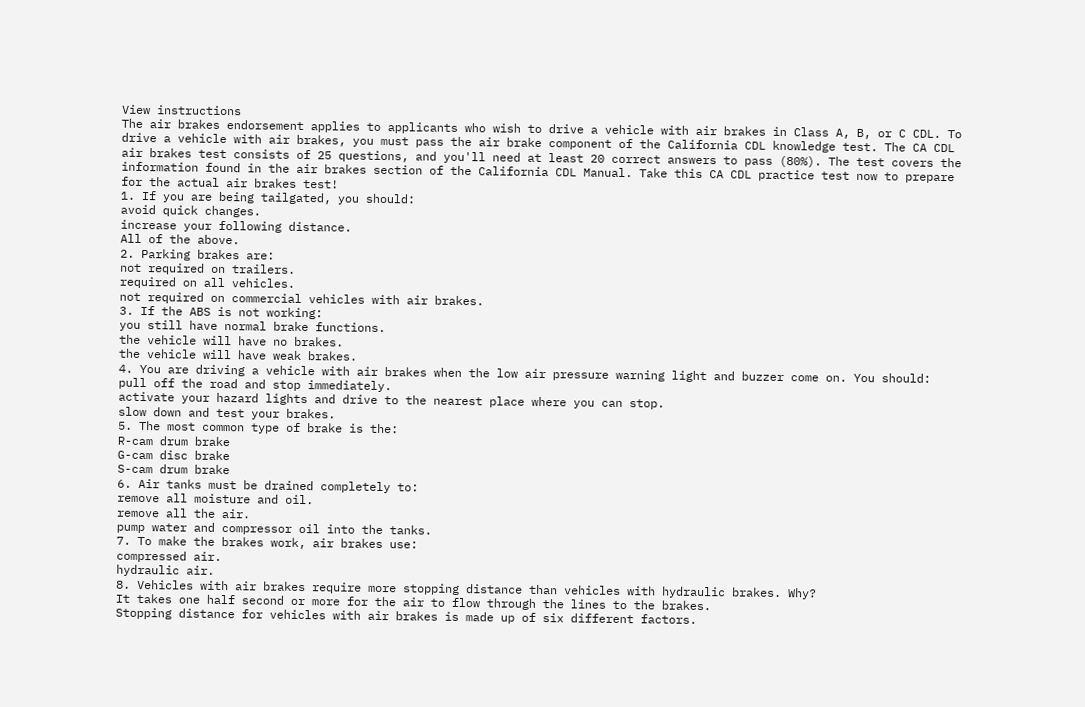View instructions
The air brakes endorsement applies to applicants who wish to drive a vehicle with air brakes in Class A, B, or C CDL. To drive a vehicle with air brakes, you must pass the air brake component of the California CDL knowledge test. The CA CDL air brakes test consists of 25 questions, and you'll need at least 20 correct answers to pass (80%). The test covers the information found in the air brakes section of the California CDL Manual. Take this CA CDL practice test now to prepare for the actual air brakes test!
1. If you are being tailgated, you should:
avoid quick changes.
increase your following distance.
All of the above.
2. Parking brakes are:
not required on trailers.
required on all vehicles.
not required on commercial vehicles with air brakes.
3. If the ABS is not working:
you still have normal brake functions.
the vehicle will have no brakes.
the vehicle will have weak brakes.
4. You are driving a vehicle with air brakes when the low air pressure warning light and buzzer come on. You should:
pull off the road and stop immediately.
activate your hazard lights and drive to the nearest place where you can stop.
slow down and test your brakes.
5. The most common type of brake is the:
R-cam drum brake
G-cam disc brake
S-cam drum brake
6. Air tanks must be drained completely to:
remove all moisture and oil.
remove all the air.
pump water and compressor oil into the tanks.
7. To make the brakes work, air brakes use:
compressed air.
hydraulic air.
8. Vehicles with air brakes require more stopping distance than vehicles with hydraulic brakes. Why?
It takes one half second or more for the air to flow through the lines to the brakes.
Stopping distance for vehicles with air brakes is made up of six different factors.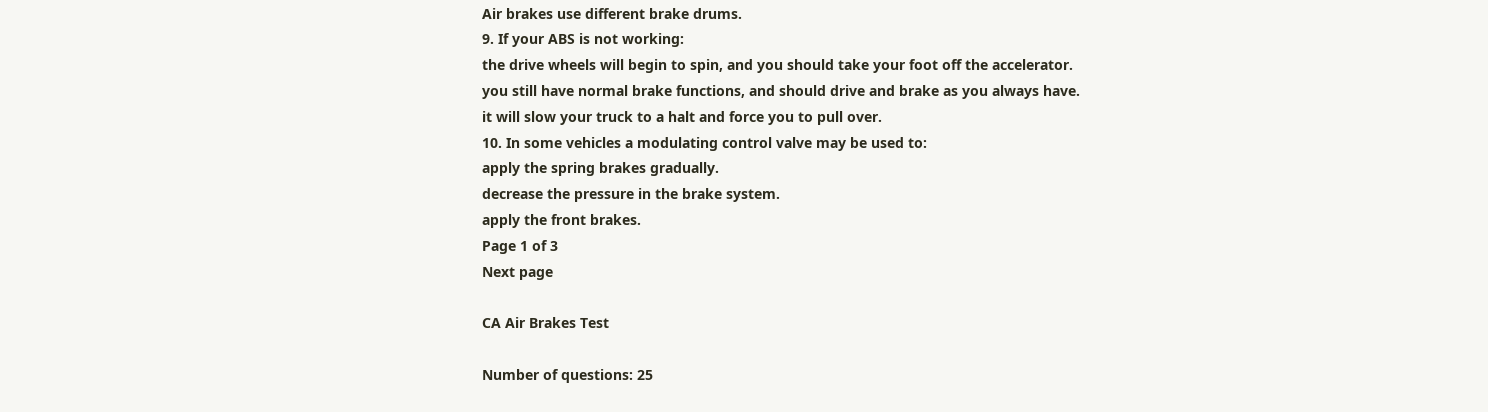Air brakes use different brake drums.
9. If your ABS is not working:
the drive wheels will begin to spin, and you should take your foot off the accelerator.
you still have normal brake functions, and should drive and brake as you always have.
it will slow your truck to a halt and force you to pull over.
10. In some vehicles a modulating control valve may be used to:
apply the spring brakes gradually.
decrease the pressure in the brake system.
apply the front brakes.
Page 1 of 3
Next page

CA Air Brakes Test

Number of questions: 25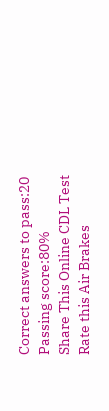Correct answers to pass:20
Passing score:80%
Share This Online CDL Test
Rate this Air Brakes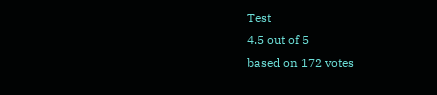Test
4.5 out of 5
based on 172 votes